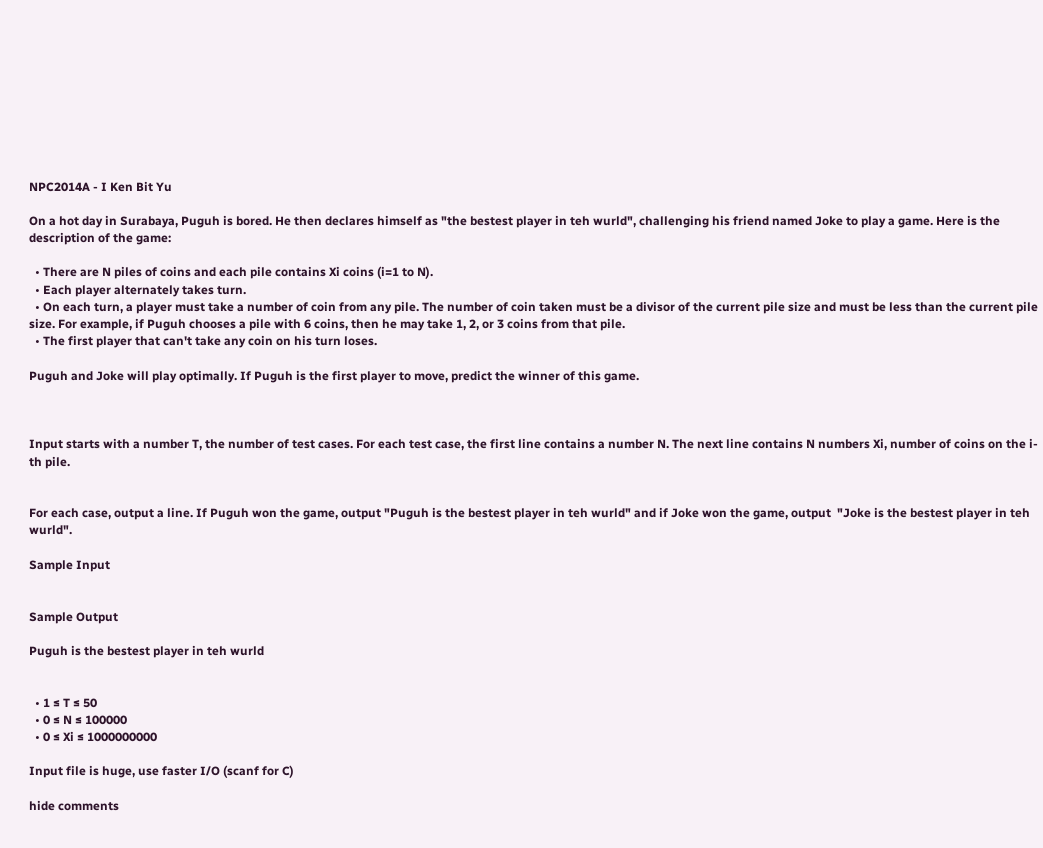NPC2014A - I Ken Bit Yu

On a hot day in Surabaya, Puguh is bored. He then declares himself as "the bestest player in teh wurld", challenging his friend named Joke to play a game. Here is the description of the game:

  • There are N piles of coins and each pile contains Xi coins (i=1 to N).
  • Each player alternately takes turn.
  • On each turn, a player must take a number of coin from any pile. The number of coin taken must be a divisor of the current pile size and must be less than the current pile size. For example, if Puguh chooses a pile with 6 coins, then he may take 1, 2, or 3 coins from that pile.
  • The first player that can't take any coin on his turn loses.

Puguh and Joke will play optimally. If Puguh is the first player to move, predict the winner of this game.



Input starts with a number T, the number of test cases. For each test case, the first line contains a number N. The next line contains N numbers Xi, number of coins on the i-th pile.


For each case, output a line. If Puguh won the game, output "Puguh is the bestest player in teh wurld" and if Joke won the game, output  "Joke is the bestest player in teh wurld".

Sample Input


Sample Output

Puguh is the bestest player in teh wurld


  • 1 ≤ T ≤ 50
  • 0 ≤ N ≤ 100000
  • 0 ≤ Xi ≤ 1000000000

Input file is huge, use faster I/O (scanf for C)

hide comments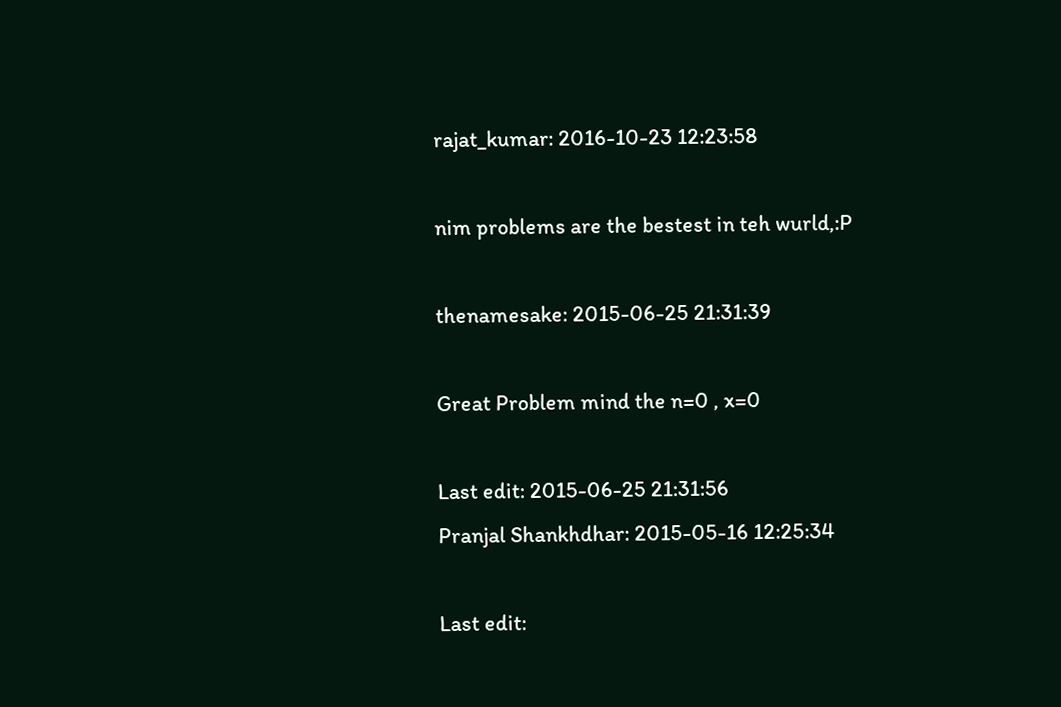rajat_kumar: 2016-10-23 12:23:58

nim problems are the bestest in teh wurld,:P

thenamesake: 2015-06-25 21:31:39

Great Problem mind the n=0 , x=0

Last edit: 2015-06-25 21:31:56
Pranjal Shankhdhar: 2015-05-16 12:25:34

Last edit: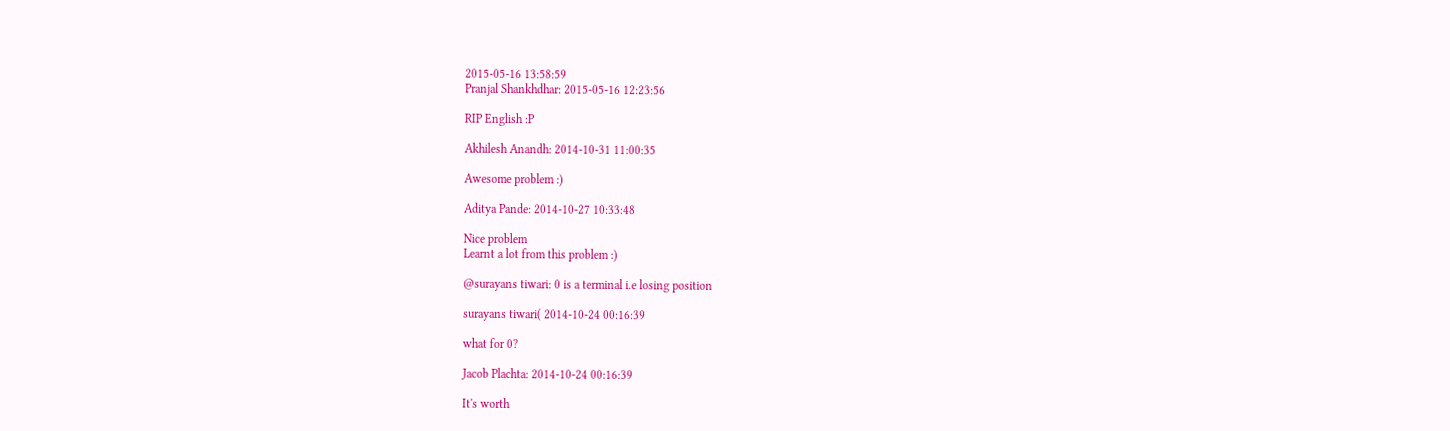2015-05-16 13:58:59
Pranjal Shankhdhar: 2015-05-16 12:23:56

RIP English :P

Akhilesh Anandh: 2014-10-31 11:00:35

Awesome problem :)

Aditya Pande: 2014-10-27 10:33:48

Nice problem
Learnt a lot from this problem :)

@surayans tiwari: 0 is a terminal i.e losing position

surayans tiwari( 2014-10-24 00:16:39

what for 0?

Jacob Plachta: 2014-10-24 00:16:39

It's worth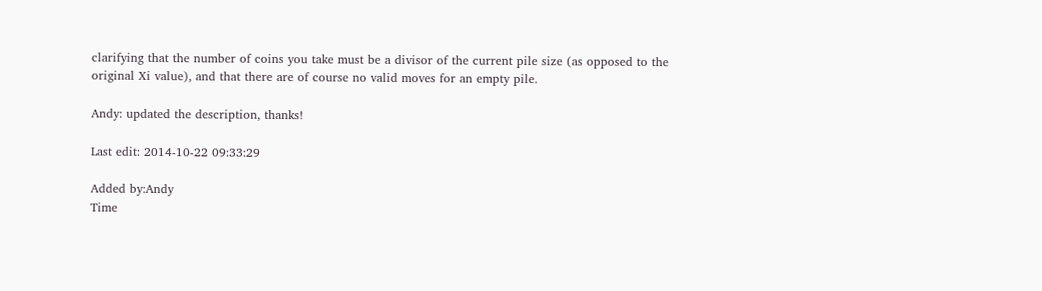clarifying that the number of coins you take must be a divisor of the current pile size (as opposed to the original Xi value), and that there are of course no valid moves for an empty pile.

Andy: updated the description, thanks!

Last edit: 2014-10-22 09:33:29

Added by:Andy
Time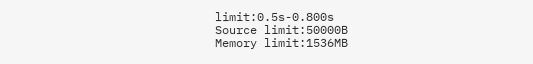limit:0.5s-0.800s
Source limit:50000B
Memory limit:1536MB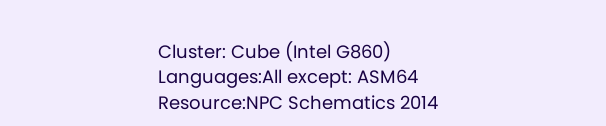Cluster: Cube (Intel G860)
Languages:All except: ASM64
Resource:NPC Schematics 2014